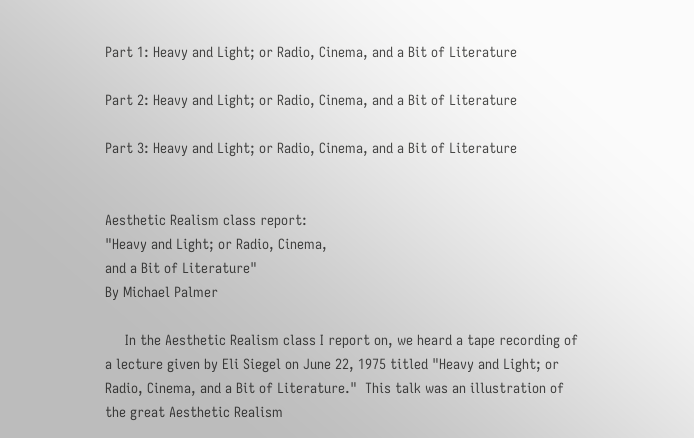Part 1: Heavy and Light; or Radio, Cinema, and a Bit of Literature

Part 2: Heavy and Light; or Radio, Cinema, and a Bit of Literature

Part 3: Heavy and Light; or Radio, Cinema, and a Bit of Literature


Aesthetic Realism class report:
"Heavy and Light; or Radio, Cinema,
and a Bit of Literature"
By Michael Palmer

     In the Aesthetic Realism class I report on, we heard a tape recording of a lecture given by Eli Siegel on June 22, 1975 titled "Heavy and Light; or Radio, Cinema, and a Bit of Literature."  This talk was an illustration of the great Aesthetic Realism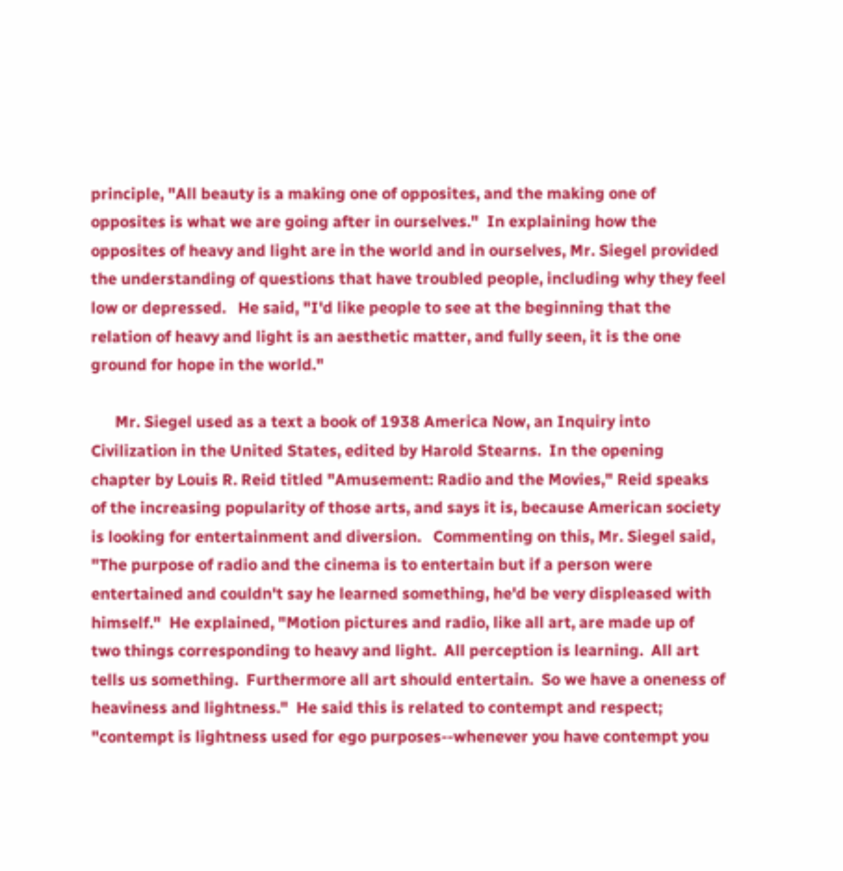principle, "All beauty is a making one of opposites, and the making one of opposites is what we are going after in ourselves."  In explaining how the opposites of heavy and light are in the world and in ourselves, Mr. Siegel provided the understanding of questions that have troubled people, including why they feel low or depressed.   He said, "I'd like people to see at the beginning that the relation of heavy and light is an aesthetic matter, and fully seen, it is the one ground for hope in the world."

      Mr. Siegel used as a text a book of 1938 America Now, an Inquiry into Civilization in the United States, edited by Harold Stearns.  In the opening chapter by Louis R. Reid titled "Amusement: Radio and the Movies," Reid speaks of the increasing popularity of those arts, and says it is, because American society is looking for entertainment and diversion.   Commenting on this, Mr. Siegel said, "The purpose of radio and the cinema is to entertain but if a person were entertained and couldn't say he learned something, he'd be very displeased with himself."  He explained, "Motion pictures and radio, like all art, are made up of two things corresponding to heavy and light.  All perception is learning.  All art tells us something.  Furthermore all art should entertain.  So we have a oneness of heaviness and lightness."  He said this is related to contempt and respect; "contempt is lightness used for ego purposes--whenever you have contempt you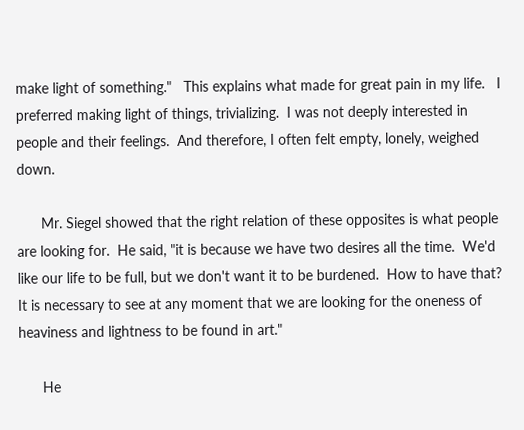make light of something."   This explains what made for great pain in my life.   I preferred making light of things, trivializing.  I was not deeply interested in people and their feelings.  And therefore, I often felt empty, lonely, weighed down.

      Mr. Siegel showed that the right relation of these opposites is what people are looking for.  He said, "it is because we have two desires all the time.  We'd like our life to be full, but we don't want it to be burdened.  How to have that?  It is necessary to see at any moment that we are looking for the oneness of heaviness and lightness to be found in art."

      He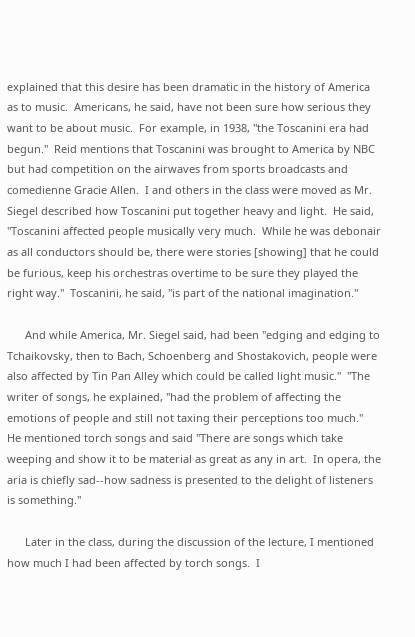explained that this desire has been dramatic in the history of America as to music.  Americans, he said, have not been sure how serious they want to be about music.  For example, in 1938, "the Toscanini era had begun."  Reid mentions that Toscanini was brought to America by NBC but had competition on the airwaves from sports broadcasts and comedienne Gracie Allen.  I and others in the class were moved as Mr. Siegel described how Toscanini put together heavy and light.  He said, "Toscanini affected people musically very much.  While he was debonair as all conductors should be, there were stories [showing] that he could be furious, keep his orchestras overtime to be sure they played the right way."  Toscanini, he said, "is part of the national imagination."

      And while America, Mr. Siegel said, had been "edging and edging to Tchaikovsky, then to Bach, Schoenberg and Shostakovich, people were also affected by Tin Pan Alley which could be called light music."  "The writer of songs, he explained, "had the problem of affecting the emotions of people and still not taxing their perceptions too much."  He mentioned torch songs and said "There are songs which take weeping and show it to be material as great as any in art.  In opera, the aria is chiefly sad--how sadness is presented to the delight of listeners is something."

      Later in the class, during the discussion of the lecture, I mentioned how much I had been affected by torch songs.  I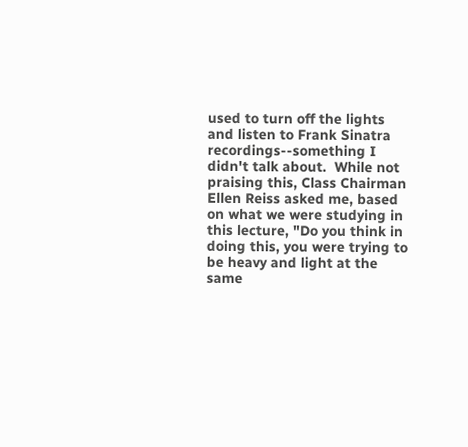used to turn off the lights and listen to Frank Sinatra recordings--something I didn't talk about.  While not praising this, Class Chairman Ellen Reiss asked me, based on what we were studying in this lecture, "Do you think in doing this, you were trying to be heavy and light at the same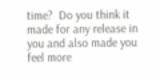time?  Do you think it made for any release in you and also made you feel more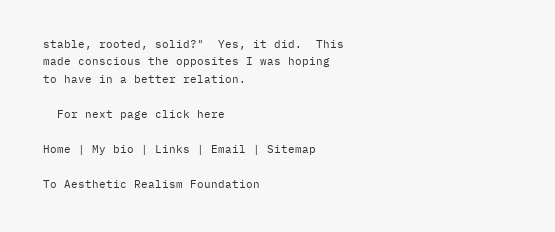stable, rooted, solid?"  Yes, it did.  This made conscious the opposites I was hoping to have in a better relation.

  For next page click here

Home | My bio | Links | Email | Sitemap

To Aesthetic Realism Foundation